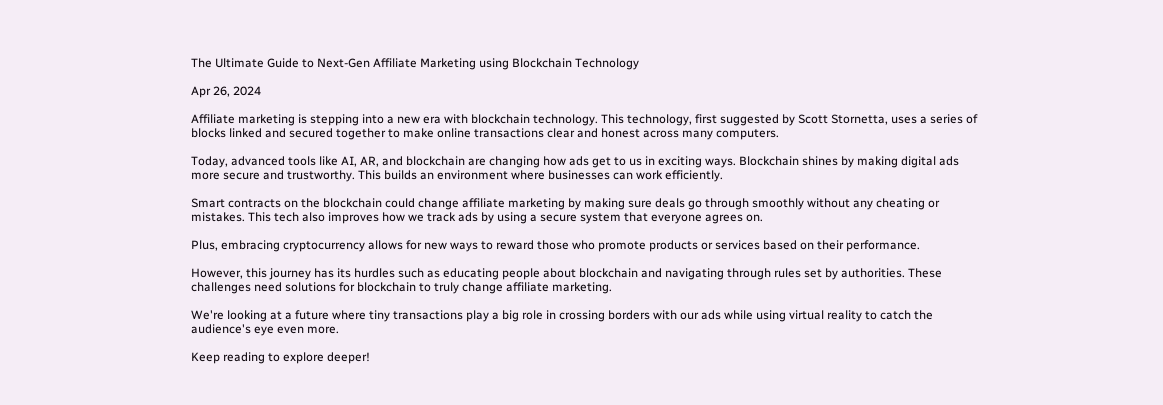The Ultimate Guide to Next-Gen Affiliate Marketing using Blockchain Technology

Apr 26, 2024

Affiliate marketing is stepping into a new era with blockchain technology. This technology, first suggested by Scott Stornetta, uses a series of blocks linked and secured together to make online transactions clear and honest across many computers.

Today, advanced tools like AI, AR, and blockchain are changing how ads get to us in exciting ways. Blockchain shines by making digital ads more secure and trustworthy. This builds an environment where businesses can work efficiently.

Smart contracts on the blockchain could change affiliate marketing by making sure deals go through smoothly without any cheating or mistakes. This tech also improves how we track ads by using a secure system that everyone agrees on.

Plus, embracing cryptocurrency allows for new ways to reward those who promote products or services based on their performance.

However, this journey has its hurdles such as educating people about blockchain and navigating through rules set by authorities. These challenges need solutions for blockchain to truly change affiliate marketing.

We're looking at a future where tiny transactions play a big role in crossing borders with our ads while using virtual reality to catch the audience's eye even more.

Keep reading to explore deeper!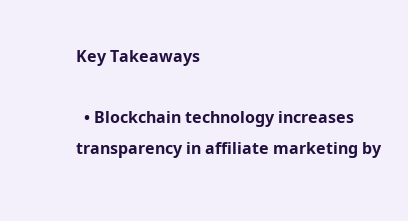Key Takeaways

  • Blockchain technology increases transparency in affiliate marketing by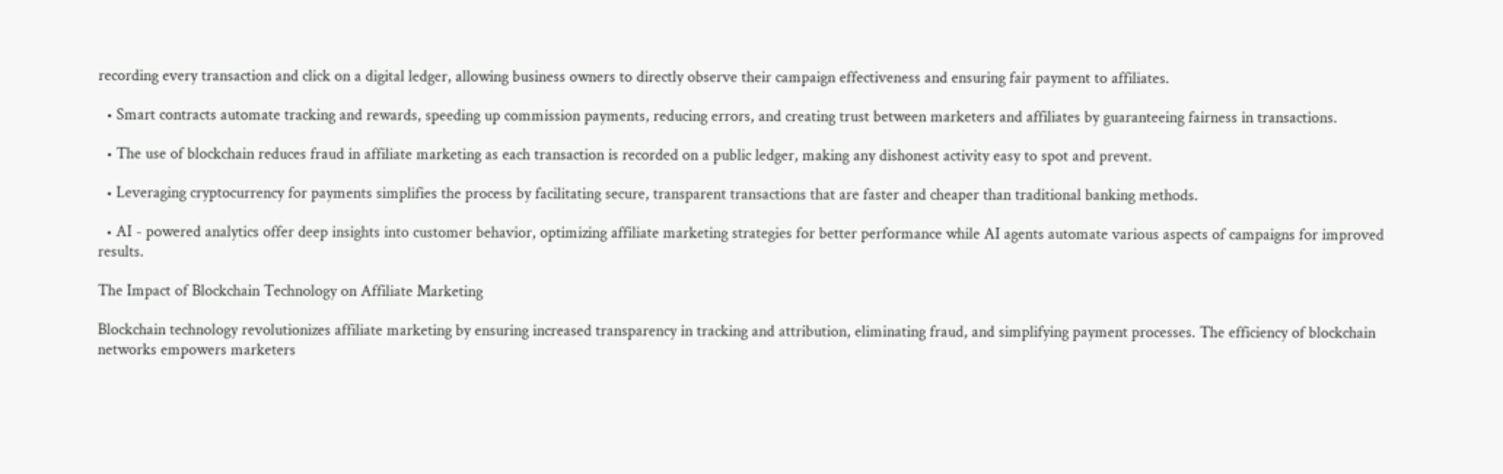recording every transaction and click on a digital ledger, allowing business owners to directly observe their campaign effectiveness and ensuring fair payment to affiliates.

  • Smart contracts automate tracking and rewards, speeding up commission payments, reducing errors, and creating trust between marketers and affiliates by guaranteeing fairness in transactions.

  • The use of blockchain reduces fraud in affiliate marketing as each transaction is recorded on a public ledger, making any dishonest activity easy to spot and prevent.

  • Leveraging cryptocurrency for payments simplifies the process by facilitating secure, transparent transactions that are faster and cheaper than traditional banking methods.

  • AI - powered analytics offer deep insights into customer behavior, optimizing affiliate marketing strategies for better performance while AI agents automate various aspects of campaigns for improved results.

The Impact of Blockchain Technology on Affiliate Marketing

Blockchain technology revolutionizes affiliate marketing by ensuring increased transparency in tracking and attribution, eliminating fraud, and simplifying payment processes. The efficiency of blockchain networks empowers marketers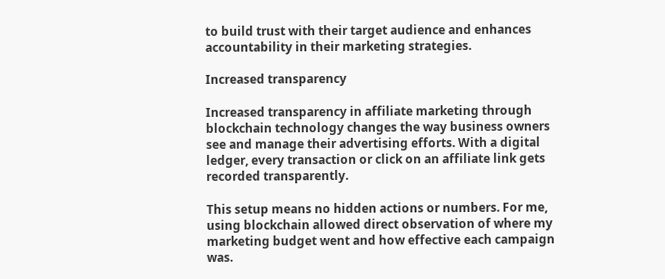to build trust with their target audience and enhances accountability in their marketing strategies.

Increased transparency

Increased transparency in affiliate marketing through blockchain technology changes the way business owners see and manage their advertising efforts. With a digital ledger, every transaction or click on an affiliate link gets recorded transparently.

This setup means no hidden actions or numbers. For me, using blockchain allowed direct observation of where my marketing budget went and how effective each campaign was.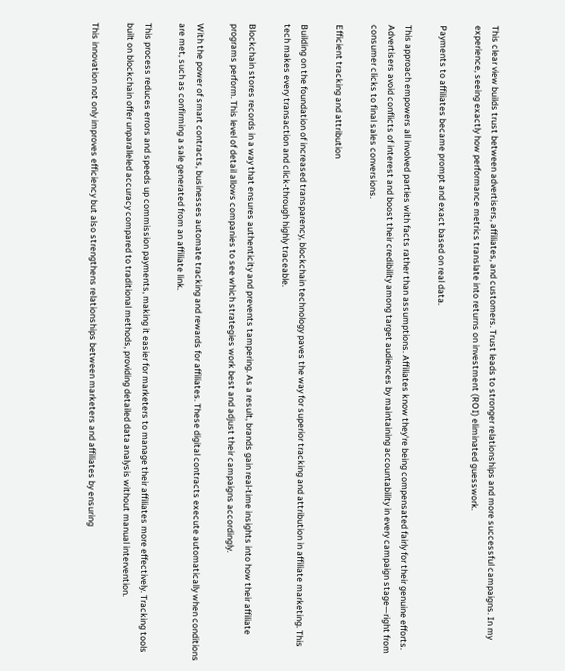This clear view builds trust between advertisers, affiliates, and customers. Trust leads to stronger relationships and more successful campaigns. In my experience, seeing exactly how performance metrics translate into returns on investment (ROI) eliminated guesswork.

Payments to affiliates became prompt and exact based on real data.

This approach empowers all involved parties with facts rather than assumptions. Affiliates know they're being compensated fairly for their genuine efforts. Advertisers avoid conflicts of interest and boost their credibility among target audiences by maintaining accountability in every campaign stage—right from consumer clicks to final sales conversions.

Efficient tracking and attribution

Building on the foundation of increased transparency, blockchain technology paves the way for superior tracking and attribution in affiliate marketing. This tech makes every transaction and click-through highly traceable.

Blockchain stores records in a way that ensures authenticity and prevents tampering. As a result, brands gain real-time insights into how their affiliate programs perform. This level of detail allows companies to see which strategies work best and adjust their campaigns accordingly.

With the power of smart contracts, businesses automate tracking and rewards for affiliates. These digital contracts execute automatically when conditions are met, such as confirming a sale generated from an affiliate link.

This process reduces errors and speeds up commission payments, making it easier for marketers to manage their affiliates more effectively. Tracking tools built on blockchain offer unparalleled accuracy compared to traditional methods, providing detailed data analysis without manual intervention.

This innovation not only improves efficiency but also strengthens relationships between marketers and affiliates by ensuring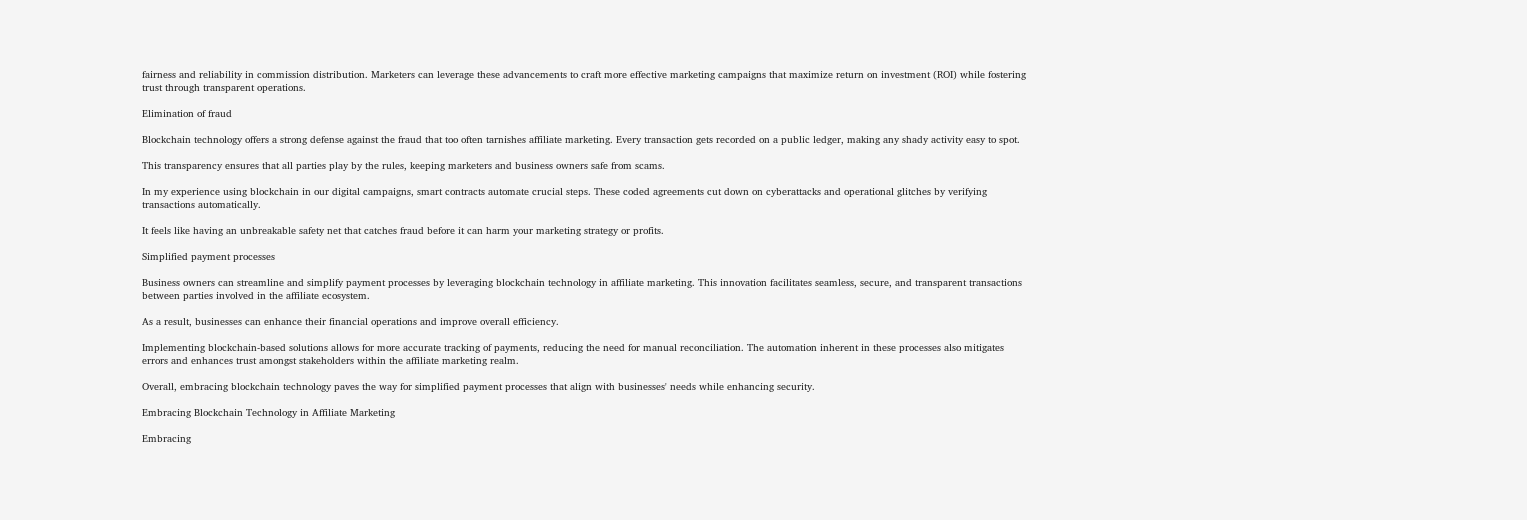fairness and reliability in commission distribution. Marketers can leverage these advancements to craft more effective marketing campaigns that maximize return on investment (ROI) while fostering trust through transparent operations.

Elimination of fraud

Blockchain technology offers a strong defense against the fraud that too often tarnishes affiliate marketing. Every transaction gets recorded on a public ledger, making any shady activity easy to spot.

This transparency ensures that all parties play by the rules, keeping marketers and business owners safe from scams.

In my experience using blockchain in our digital campaigns, smart contracts automate crucial steps. These coded agreements cut down on cyberattacks and operational glitches by verifying transactions automatically.

It feels like having an unbreakable safety net that catches fraud before it can harm your marketing strategy or profits.

Simplified payment processes

Business owners can streamline and simplify payment processes by leveraging blockchain technology in affiliate marketing. This innovation facilitates seamless, secure, and transparent transactions between parties involved in the affiliate ecosystem.

As a result, businesses can enhance their financial operations and improve overall efficiency.

Implementing blockchain-based solutions allows for more accurate tracking of payments, reducing the need for manual reconciliation. The automation inherent in these processes also mitigates errors and enhances trust amongst stakeholders within the affiliate marketing realm.

Overall, embracing blockchain technology paves the way for simplified payment processes that align with businesses' needs while enhancing security.

Embracing Blockchain Technology in Affiliate Marketing

Embracing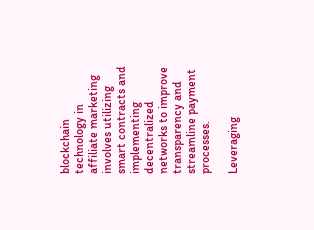blockchain technology in affiliate marketing involves utilizing smart contracts and implementing decentralized networks to improve transparency and streamline payment processes.

Leveraging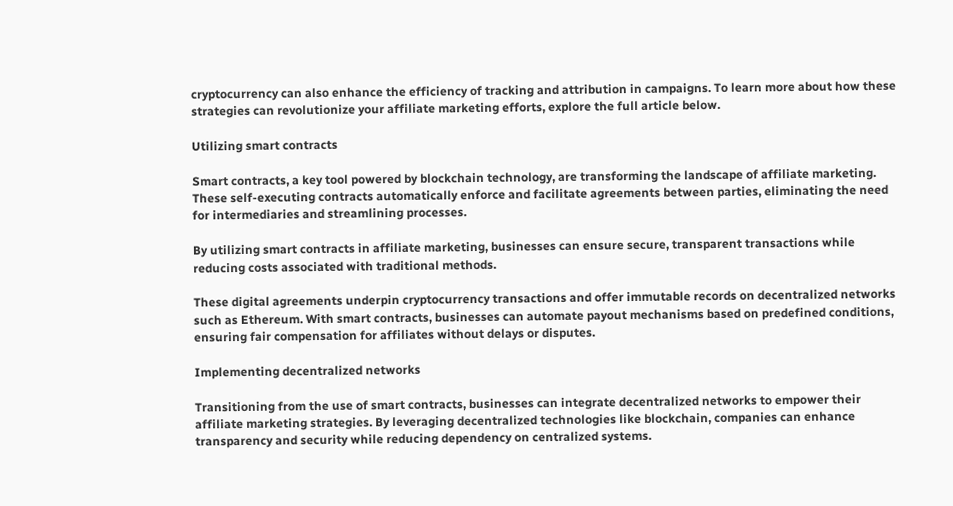cryptocurrency can also enhance the efficiency of tracking and attribution in campaigns. To learn more about how these strategies can revolutionize your affiliate marketing efforts, explore the full article below.

Utilizing smart contracts

Smart contracts, a key tool powered by blockchain technology, are transforming the landscape of affiliate marketing. These self-executing contracts automatically enforce and facilitate agreements between parties, eliminating the need for intermediaries and streamlining processes.

By utilizing smart contracts in affiliate marketing, businesses can ensure secure, transparent transactions while reducing costs associated with traditional methods.

These digital agreements underpin cryptocurrency transactions and offer immutable records on decentralized networks such as Ethereum. With smart contracts, businesses can automate payout mechanisms based on predefined conditions, ensuring fair compensation for affiliates without delays or disputes.

Implementing decentralized networks

Transitioning from the use of smart contracts, businesses can integrate decentralized networks to empower their affiliate marketing strategies. By leveraging decentralized technologies like blockchain, companies can enhance transparency and security while reducing dependency on centralized systems.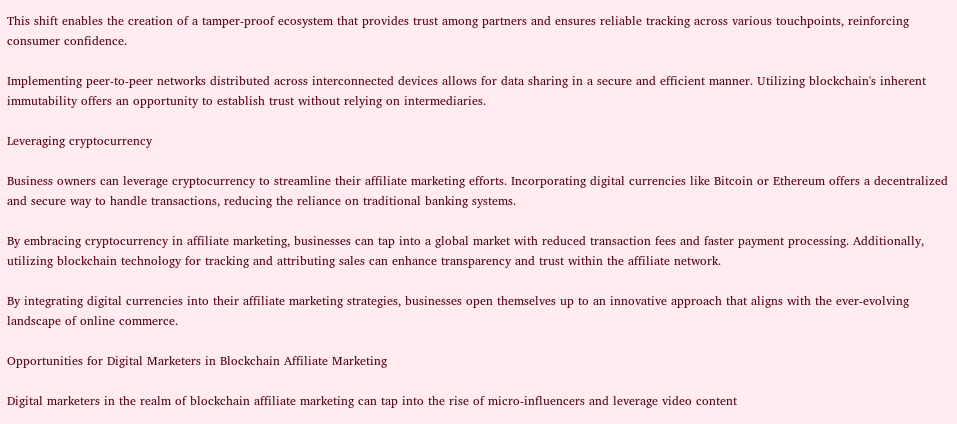This shift enables the creation of a tamper-proof ecosystem that provides trust among partners and ensures reliable tracking across various touchpoints, reinforcing consumer confidence.

Implementing peer-to-peer networks distributed across interconnected devices allows for data sharing in a secure and efficient manner. Utilizing blockchain's inherent immutability offers an opportunity to establish trust without relying on intermediaries.

Leveraging cryptocurrency

Business owners can leverage cryptocurrency to streamline their affiliate marketing efforts. Incorporating digital currencies like Bitcoin or Ethereum offers a decentralized and secure way to handle transactions, reducing the reliance on traditional banking systems.

By embracing cryptocurrency in affiliate marketing, businesses can tap into a global market with reduced transaction fees and faster payment processing. Additionally, utilizing blockchain technology for tracking and attributing sales can enhance transparency and trust within the affiliate network.

By integrating digital currencies into their affiliate marketing strategies, businesses open themselves up to an innovative approach that aligns with the ever-evolving landscape of online commerce.

Opportunities for Digital Marketers in Blockchain Affiliate Marketing

Digital marketers in the realm of blockchain affiliate marketing can tap into the rise of micro-influencers and leverage video content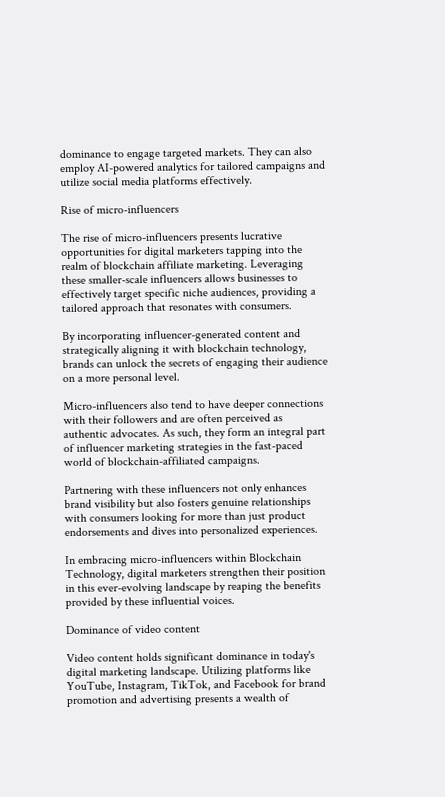dominance to engage targeted markets. They can also employ AI-powered analytics for tailored campaigns and utilize social media platforms effectively.

Rise of micro-influencers

The rise of micro-influencers presents lucrative opportunities for digital marketers tapping into the realm of blockchain affiliate marketing. Leveraging these smaller-scale influencers allows businesses to effectively target specific niche audiences, providing a tailored approach that resonates with consumers.

By incorporating influencer-generated content and strategically aligning it with blockchain technology, brands can unlock the secrets of engaging their audience on a more personal level.

Micro-influencers also tend to have deeper connections with their followers and are often perceived as authentic advocates. As such, they form an integral part of influencer marketing strategies in the fast-paced world of blockchain-affiliated campaigns.

Partnering with these influencers not only enhances brand visibility but also fosters genuine relationships with consumers looking for more than just product endorsements and dives into personalized experiences.

In embracing micro-influencers within Blockchain Technology, digital marketers strengthen their position in this ever-evolving landscape by reaping the benefits provided by these influential voices.

Dominance of video content

Video content holds significant dominance in today's digital marketing landscape. Utilizing platforms like YouTube, Instagram, TikTok, and Facebook for brand promotion and advertising presents a wealth of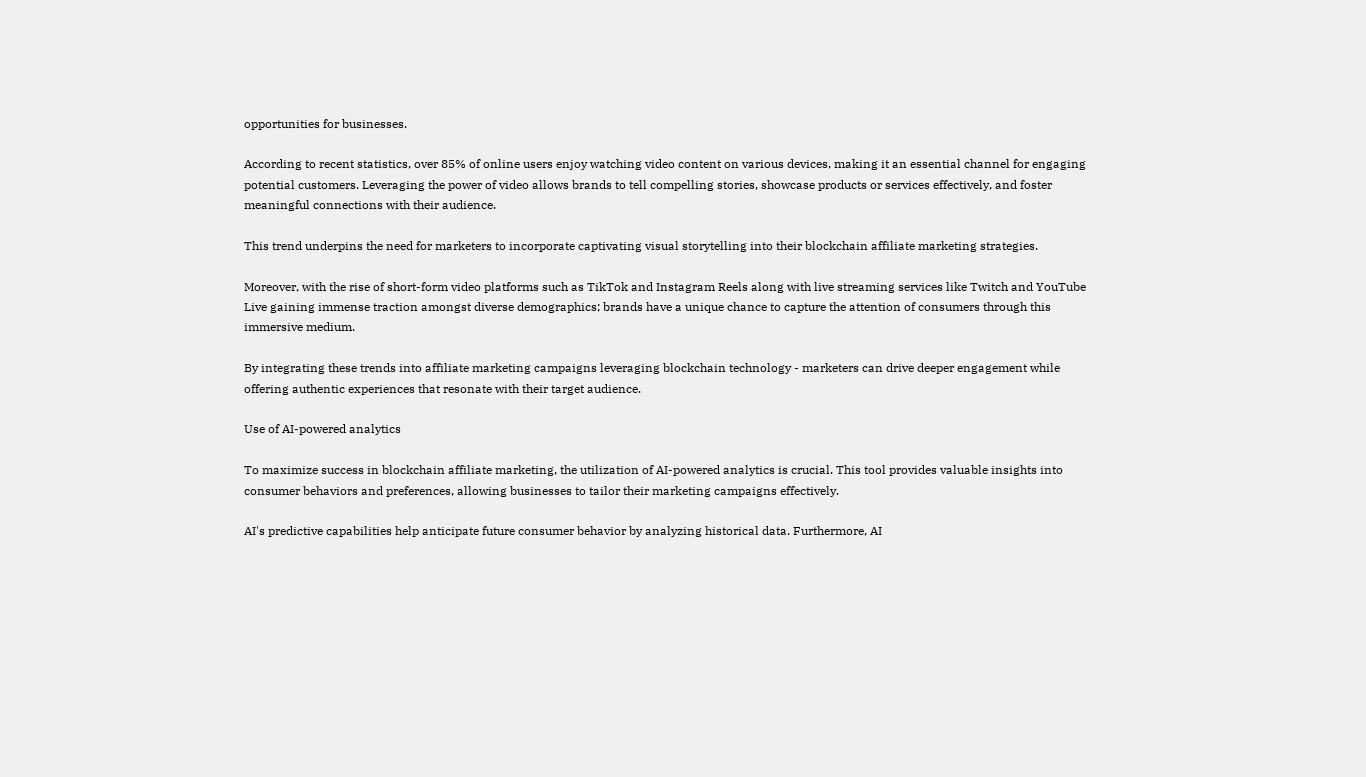opportunities for businesses.

According to recent statistics, over 85% of online users enjoy watching video content on various devices, making it an essential channel for engaging potential customers. Leveraging the power of video allows brands to tell compelling stories, showcase products or services effectively, and foster meaningful connections with their audience.

This trend underpins the need for marketers to incorporate captivating visual storytelling into their blockchain affiliate marketing strategies.

Moreover, with the rise of short-form video platforms such as TikTok and Instagram Reels along with live streaming services like Twitch and YouTube Live gaining immense traction amongst diverse demographics; brands have a unique chance to capture the attention of consumers through this immersive medium.

By integrating these trends into affiliate marketing campaigns leveraging blockchain technology - marketers can drive deeper engagement while offering authentic experiences that resonate with their target audience.

Use of AI-powered analytics

To maximize success in blockchain affiliate marketing, the utilization of AI-powered analytics is crucial. This tool provides valuable insights into consumer behaviors and preferences, allowing businesses to tailor their marketing campaigns effectively.

AI's predictive capabilities help anticipate future consumer behavior by analyzing historical data. Furthermore, AI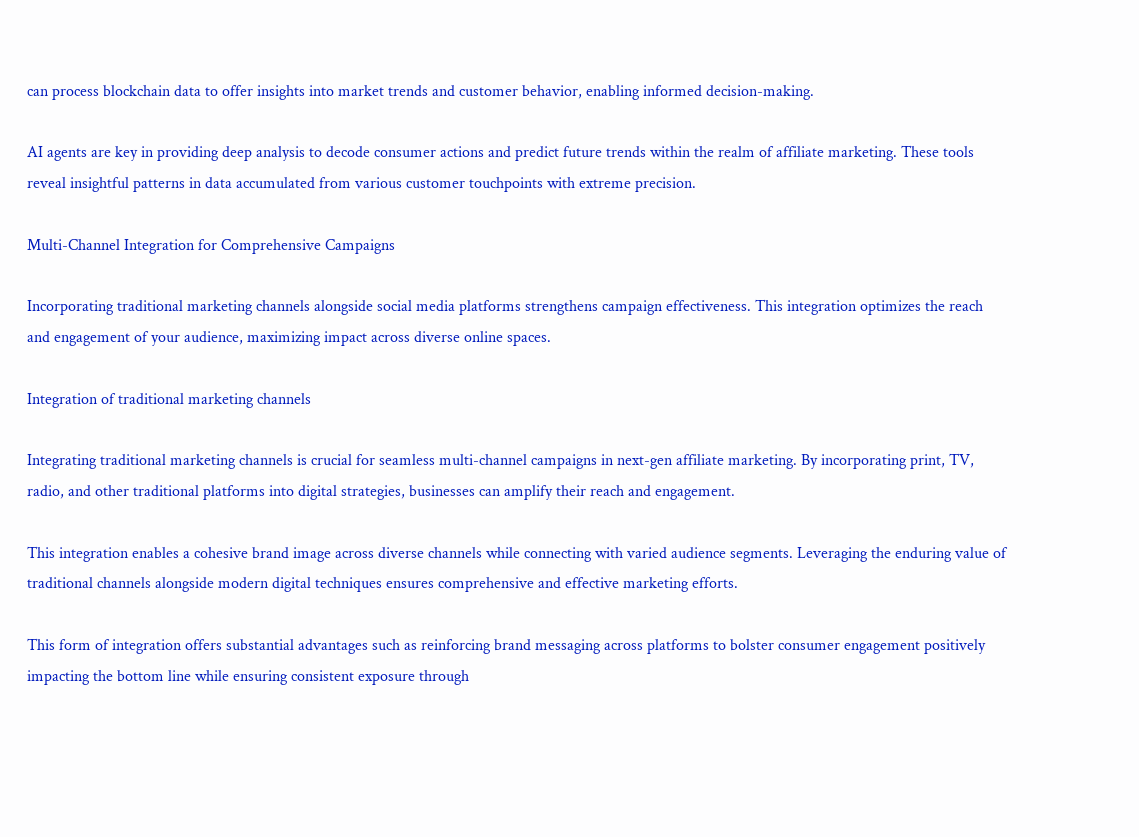can process blockchain data to offer insights into market trends and customer behavior, enabling informed decision-making.

AI agents are key in providing deep analysis to decode consumer actions and predict future trends within the realm of affiliate marketing. These tools reveal insightful patterns in data accumulated from various customer touchpoints with extreme precision.

Multi-Channel Integration for Comprehensive Campaigns

Incorporating traditional marketing channels alongside social media platforms strengthens campaign effectiveness. This integration optimizes the reach and engagement of your audience, maximizing impact across diverse online spaces.

Integration of traditional marketing channels

Integrating traditional marketing channels is crucial for seamless multi-channel campaigns in next-gen affiliate marketing. By incorporating print, TV, radio, and other traditional platforms into digital strategies, businesses can amplify their reach and engagement.

This integration enables a cohesive brand image across diverse channels while connecting with varied audience segments. Leveraging the enduring value of traditional channels alongside modern digital techniques ensures comprehensive and effective marketing efforts.

This form of integration offers substantial advantages such as reinforcing brand messaging across platforms to bolster consumer engagement positively impacting the bottom line while ensuring consistent exposure through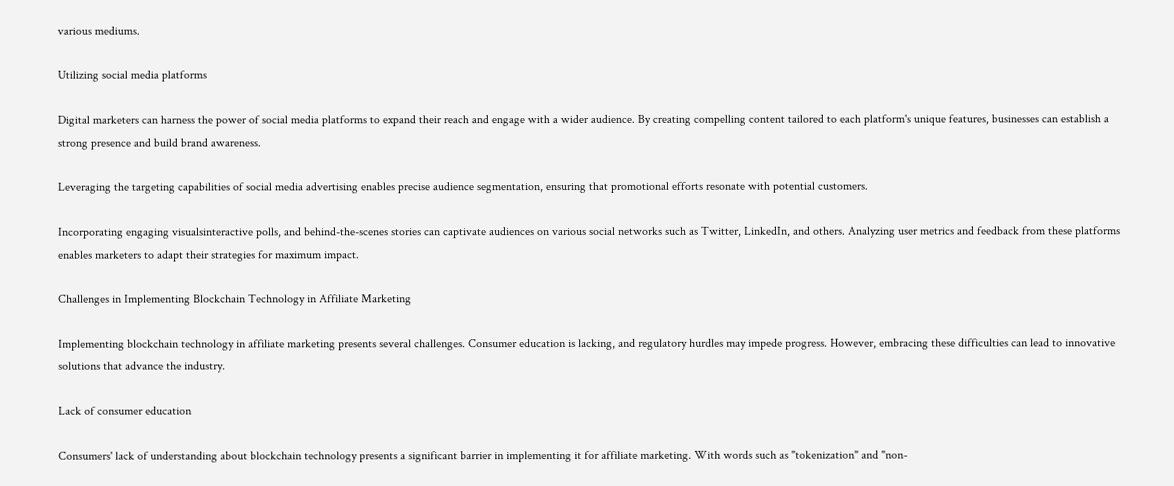various mediums.

Utilizing social media platforms

Digital marketers can harness the power of social media platforms to expand their reach and engage with a wider audience. By creating compelling content tailored to each platform's unique features, businesses can establish a strong presence and build brand awareness.

Leveraging the targeting capabilities of social media advertising enables precise audience segmentation, ensuring that promotional efforts resonate with potential customers.

Incorporating engaging visualsinteractive polls, and behind-the-scenes stories can captivate audiences on various social networks such as Twitter, LinkedIn, and others. Analyzing user metrics and feedback from these platforms enables marketers to adapt their strategies for maximum impact.

Challenges in Implementing Blockchain Technology in Affiliate Marketing

Implementing blockchain technology in affiliate marketing presents several challenges. Consumer education is lacking, and regulatory hurdles may impede progress. However, embracing these difficulties can lead to innovative solutions that advance the industry.

Lack of consumer education

Consumers' lack of understanding about blockchain technology presents a significant barrier in implementing it for affiliate marketing. With words such as "tokenization" and "non-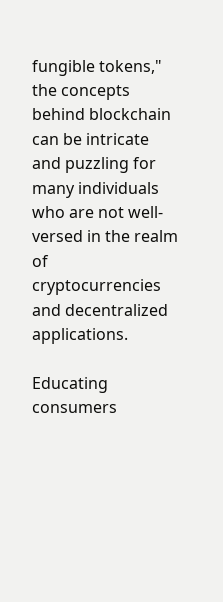fungible tokens," the concepts behind blockchain can be intricate and puzzling for many individuals who are not well-versed in the realm of cryptocurrencies and decentralized applications.

Educating consumers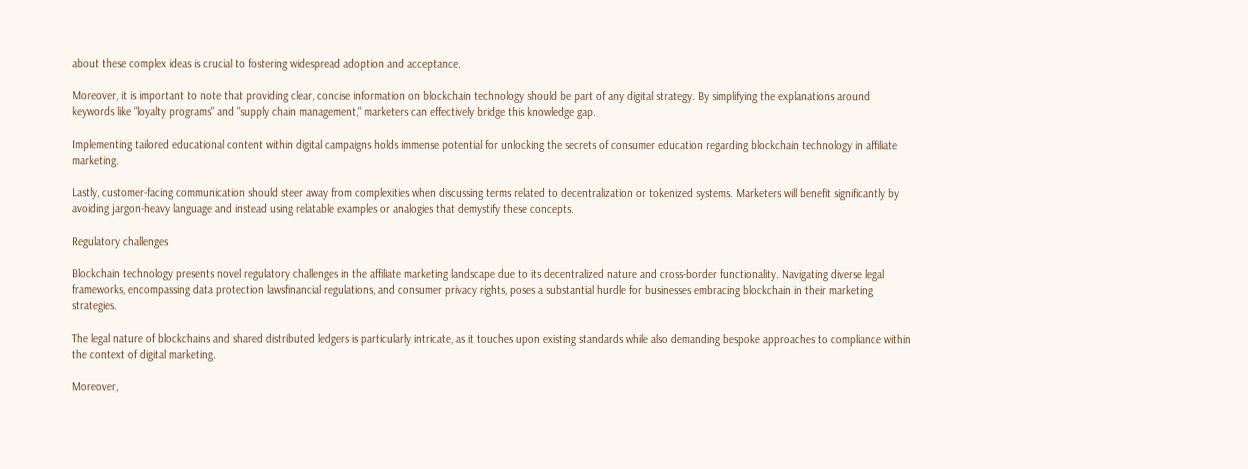about these complex ideas is crucial to fostering widespread adoption and acceptance.

Moreover, it is important to note that providing clear, concise information on blockchain technology should be part of any digital strategy. By simplifying the explanations around keywords like "loyalty programs" and "supply chain management," marketers can effectively bridge this knowledge gap.

Implementing tailored educational content within digital campaigns holds immense potential for unlocking the secrets of consumer education regarding blockchain technology in affiliate marketing.

Lastly, customer-facing communication should steer away from complexities when discussing terms related to decentralization or tokenized systems. Marketers will benefit significantly by avoiding jargon-heavy language and instead using relatable examples or analogies that demystify these concepts.

Regulatory challenges

Blockchain technology presents novel regulatory challenges in the affiliate marketing landscape due to its decentralized nature and cross-border functionality. Navigating diverse legal frameworks, encompassing data protection lawsfinancial regulations, and consumer privacy rights, poses a substantial hurdle for businesses embracing blockchain in their marketing strategies.

The legal nature of blockchains and shared distributed ledgers is particularly intricate, as it touches upon existing standards while also demanding bespoke approaches to compliance within the context of digital marketing.

Moreover,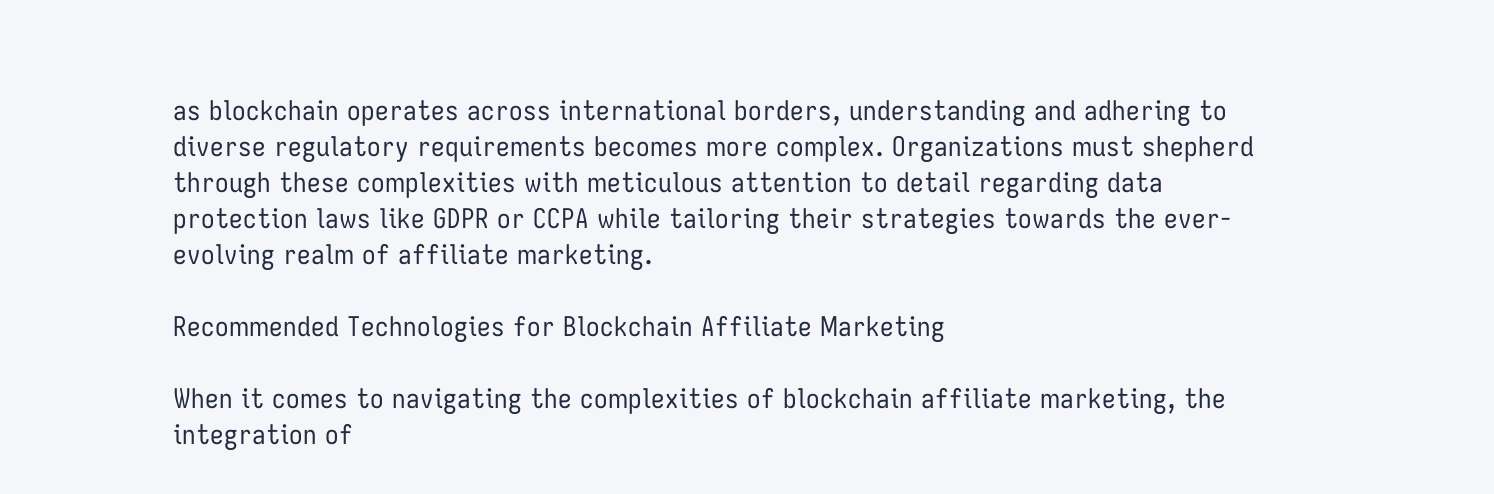as blockchain operates across international borders, understanding and adhering to diverse regulatory requirements becomes more complex. Organizations must shepherd through these complexities with meticulous attention to detail regarding data protection laws like GDPR or CCPA while tailoring their strategies towards the ever-evolving realm of affiliate marketing.

Recommended Technologies for Blockchain Affiliate Marketing

When it comes to navigating the complexities of blockchain affiliate marketing, the integration of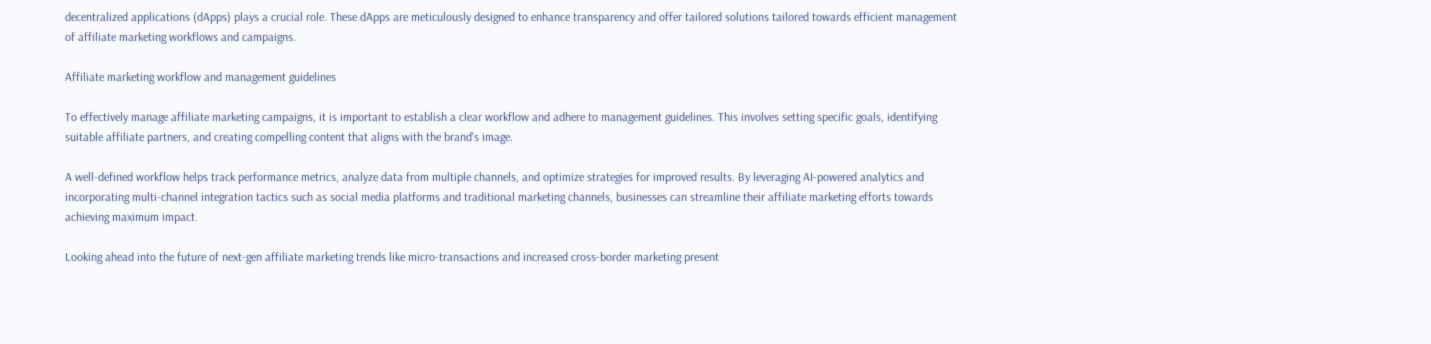decentralized applications (dApps) plays a crucial role. These dApps are meticulously designed to enhance transparency and offer tailored solutions tailored towards efficient management of affiliate marketing workflows and campaigns.

Affiliate marketing workflow and management guidelines

To effectively manage affiliate marketing campaigns, it is important to establish a clear workflow and adhere to management guidelines. This involves setting specific goals, identifying suitable affiliate partners, and creating compelling content that aligns with the brand's image.

A well-defined workflow helps track performance metrics, analyze data from multiple channels, and optimize strategies for improved results. By leveraging AI-powered analytics and incorporating multi-channel integration tactics such as social media platforms and traditional marketing channels, businesses can streamline their affiliate marketing efforts towards achieving maximum impact.

Looking ahead into the future of next-gen affiliate marketing trends like micro-transactions and increased cross-border marketing present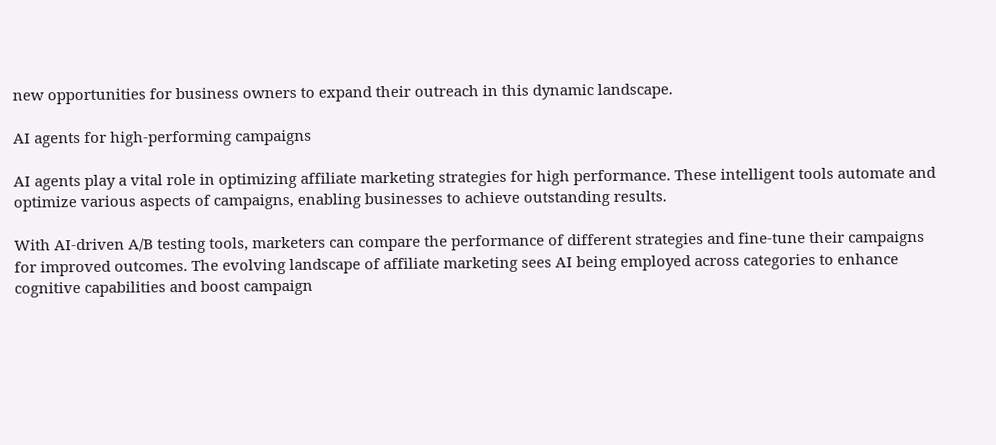new opportunities for business owners to expand their outreach in this dynamic landscape.

AI agents for high-performing campaigns

AI agents play a vital role in optimizing affiliate marketing strategies for high performance. These intelligent tools automate and optimize various aspects of campaigns, enabling businesses to achieve outstanding results.

With AI-driven A/B testing tools, marketers can compare the performance of different strategies and fine-tune their campaigns for improved outcomes. The evolving landscape of affiliate marketing sees AI being employed across categories to enhance cognitive capabilities and boost campaign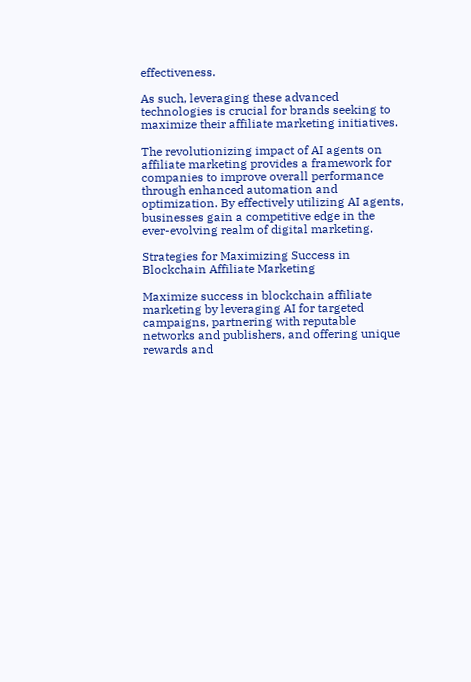effectiveness.

As such, leveraging these advanced technologies is crucial for brands seeking to maximize their affiliate marketing initiatives.

The revolutionizing impact of AI agents on affiliate marketing provides a framework for companies to improve overall performance through enhanced automation and optimization. By effectively utilizing AI agents, businesses gain a competitive edge in the ever-evolving realm of digital marketing.

Strategies for Maximizing Success in Blockchain Affiliate Marketing

Maximize success in blockchain affiliate marketing by leveraging AI for targeted campaigns, partnering with reputable networks and publishers, and offering unique rewards and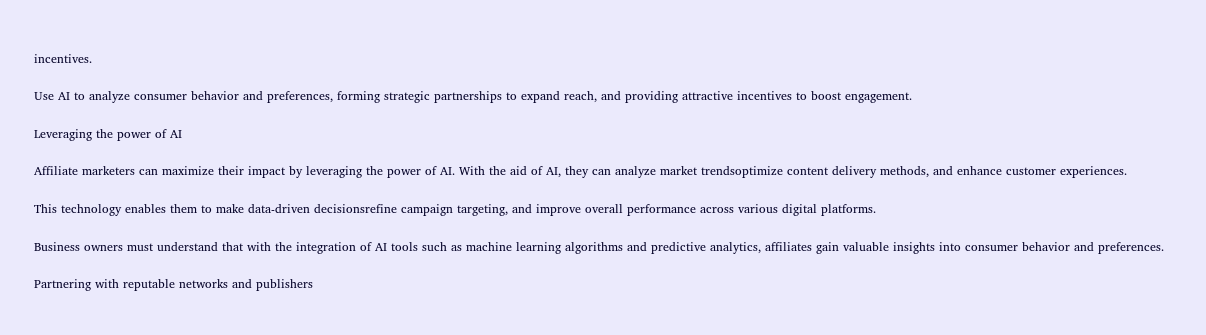incentives.

Use AI to analyze consumer behavior and preferences, forming strategic partnerships to expand reach, and providing attractive incentives to boost engagement.

Leveraging the power of AI

Affiliate marketers can maximize their impact by leveraging the power of AI. With the aid of AI, they can analyze market trendsoptimize content delivery methods, and enhance customer experiences.

This technology enables them to make data-driven decisionsrefine campaign targeting, and improve overall performance across various digital platforms.

Business owners must understand that with the integration of AI tools such as machine learning algorithms and predictive analytics, affiliates gain valuable insights into consumer behavior and preferences.

Partnering with reputable networks and publishers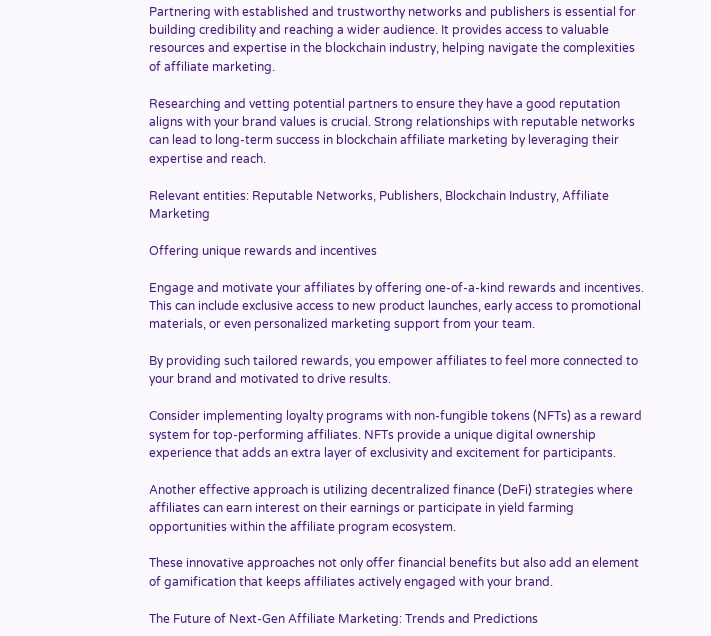Partnering with established and trustworthy networks and publishers is essential for building credibility and reaching a wider audience. It provides access to valuable resources and expertise in the blockchain industry, helping navigate the complexities of affiliate marketing.

Researching and vetting potential partners to ensure they have a good reputation aligns with your brand values is crucial. Strong relationships with reputable networks can lead to long-term success in blockchain affiliate marketing by leveraging their expertise and reach.

Relevant entities: Reputable Networks, Publishers, Blockchain Industry, Affiliate Marketing

Offering unique rewards and incentives

Engage and motivate your affiliates by offering one-of-a-kind rewards and incentives. This can include exclusive access to new product launches, early access to promotional materials, or even personalized marketing support from your team.

By providing such tailored rewards, you empower affiliates to feel more connected to your brand and motivated to drive results.

Consider implementing loyalty programs with non-fungible tokens (NFTs) as a reward system for top-performing affiliates. NFTs provide a unique digital ownership experience that adds an extra layer of exclusivity and excitement for participants.

Another effective approach is utilizing decentralized finance (DeFi) strategies where affiliates can earn interest on their earnings or participate in yield farming opportunities within the affiliate program ecosystem.

These innovative approaches not only offer financial benefits but also add an element of gamification that keeps affiliates actively engaged with your brand.

The Future of Next-Gen Affiliate Marketing: Trends and Predictions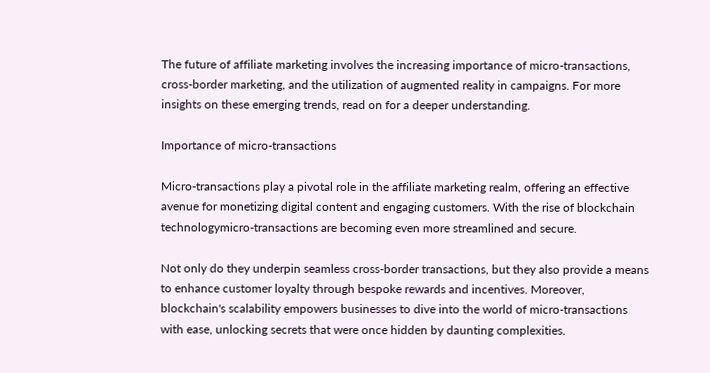The future of affiliate marketing involves the increasing importance of micro-transactions, cross-border marketing, and the utilization of augmented reality in campaigns. For more insights on these emerging trends, read on for a deeper understanding.

Importance of micro-transactions

Micro-transactions play a pivotal role in the affiliate marketing realm, offering an effective avenue for monetizing digital content and engaging customers. With the rise of blockchain technologymicro-transactions are becoming even more streamlined and secure.

Not only do they underpin seamless cross-border transactions, but they also provide a means to enhance customer loyalty through bespoke rewards and incentives. Moreover, blockchain's scalability empowers businesses to dive into the world of micro-transactions with ease, unlocking secrets that were once hidden by daunting complexities.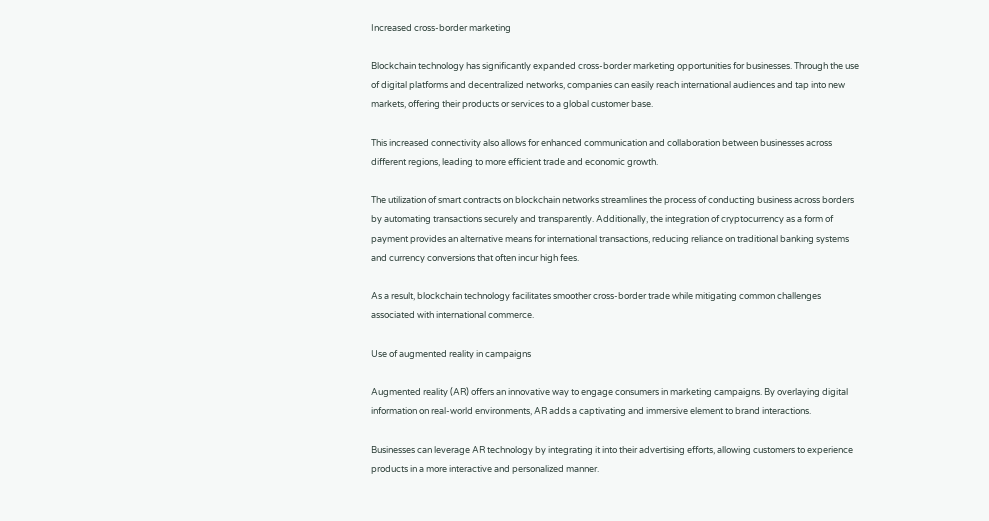Increased cross-border marketing

Blockchain technology has significantly expanded cross-border marketing opportunities for businesses. Through the use of digital platforms and decentralized networks, companies can easily reach international audiences and tap into new markets, offering their products or services to a global customer base.

This increased connectivity also allows for enhanced communication and collaboration between businesses across different regions, leading to more efficient trade and economic growth.

The utilization of smart contracts on blockchain networks streamlines the process of conducting business across borders by automating transactions securely and transparently. Additionally, the integration of cryptocurrency as a form of payment provides an alternative means for international transactions, reducing reliance on traditional banking systems and currency conversions that often incur high fees.

As a result, blockchain technology facilitates smoother cross-border trade while mitigating common challenges associated with international commerce.

Use of augmented reality in campaigns

Augmented reality (AR) offers an innovative way to engage consumers in marketing campaigns. By overlaying digital information on real-world environments, AR adds a captivating and immersive element to brand interactions.

Businesses can leverage AR technology by integrating it into their advertising efforts, allowing customers to experience products in a more interactive and personalized manner.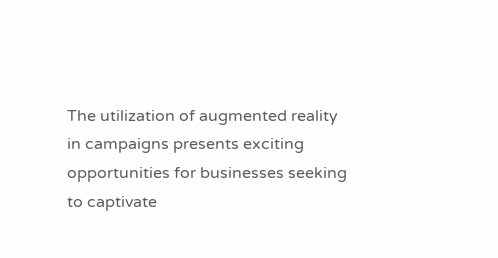The utilization of augmented reality in campaigns presents exciting opportunities for businesses seeking to captivate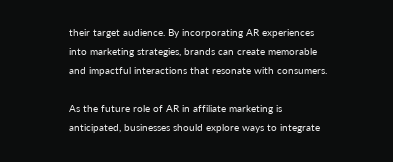their target audience. By incorporating AR experiences into marketing strategies, brands can create memorable and impactful interactions that resonate with consumers.

As the future role of AR in affiliate marketing is anticipated, businesses should explore ways to integrate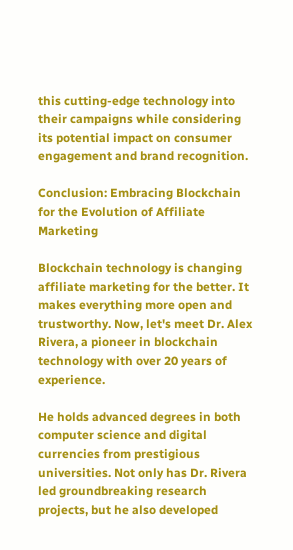this cutting-edge technology into their campaigns while considering its potential impact on consumer engagement and brand recognition.

Conclusion: Embracing Blockchain for the Evolution of Affiliate Marketing

Blockchain technology is changing affiliate marketing for the better. It makes everything more open and trustworthy. Now, let's meet Dr. Alex Rivera, a pioneer in blockchain technology with over 20 years of experience.

He holds advanced degrees in both computer science and digital currencies from prestigious universities. Not only has Dr. Rivera led groundbreaking research projects, but he also developed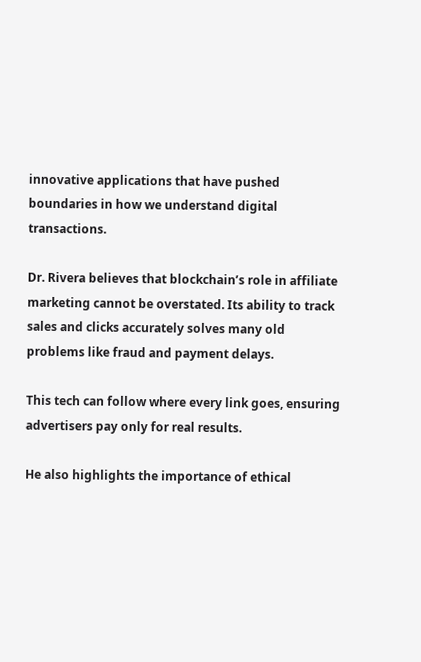innovative applications that have pushed boundaries in how we understand digital transactions.

Dr. Rivera believes that blockchain’s role in affiliate marketing cannot be overstated. Its ability to track sales and clicks accurately solves many old problems like fraud and payment delays.

This tech can follow where every link goes, ensuring advertisers pay only for real results.

He also highlights the importance of ethical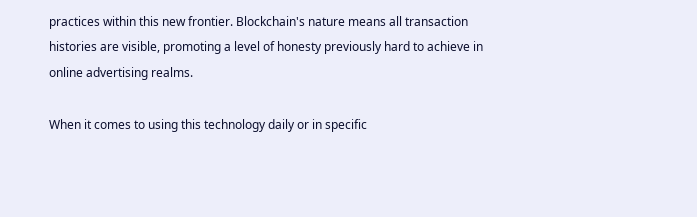practices within this new frontier. Blockchain's nature means all transaction histories are visible, promoting a level of honesty previously hard to achieve in online advertising realms.

When it comes to using this technology daily or in specific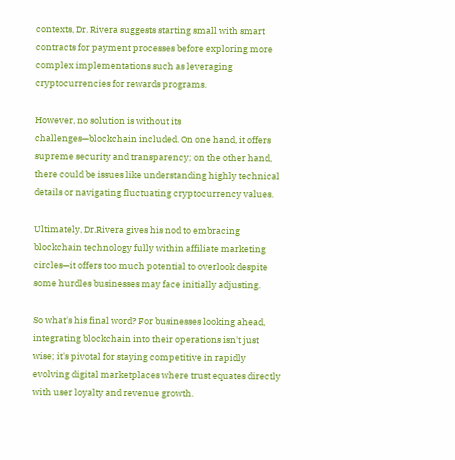contexts, Dr. Rivera suggests starting small with smart contracts for payment processes before exploring more complex implementations such as leveraging cryptocurrencies for rewards programs.

However, no solution is without its challenges—blockchain included. On one hand, it offers supreme security and transparency; on the other hand, there could be issues like understanding highly technical details or navigating fluctuating cryptocurrency values.

Ultimately, Dr.Rivera gives his nod to embracing blockchain technology fully within affiliate marketing circles—it offers too much potential to overlook despite some hurdles businesses may face initially adjusting.

So what's his final word? For businesses looking ahead, integrating blockchain into their operations isn't just wise; it's pivotal for staying competitive in rapidly evolving digital marketplaces where trust equates directly with user loyalty and revenue growth.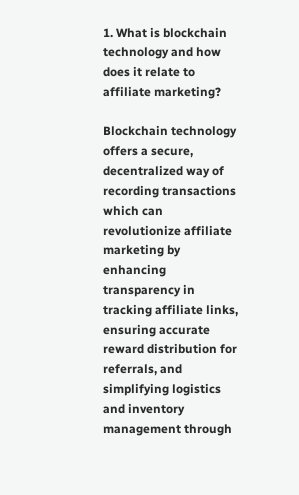1. What is blockchain technology and how does it relate to affiliate marketing?

Blockchain technology offers a secure, decentralized way of recording transactions which can revolutionize affiliate marketing by enhancing transparency in tracking affiliate links, ensuring accurate reward distribution for referrals, and simplifying logistics and inventory management through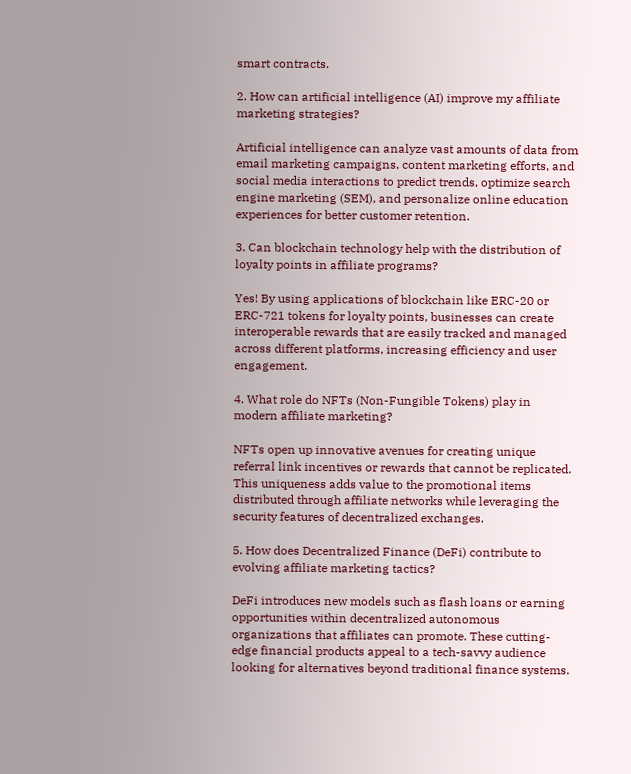smart contracts.

2. How can artificial intelligence (AI) improve my affiliate marketing strategies?

Artificial intelligence can analyze vast amounts of data from email marketing campaigns, content marketing efforts, and social media interactions to predict trends, optimize search engine marketing (SEM), and personalize online education experiences for better customer retention.

3. Can blockchain technology help with the distribution of loyalty points in affiliate programs?

Yes! By using applications of blockchain like ERC-20 or ERC-721 tokens for loyalty points, businesses can create interoperable rewards that are easily tracked and managed across different platforms, increasing efficiency and user engagement.

4. What role do NFTs (Non-Fungible Tokens) play in modern affiliate marketing?

NFTs open up innovative avenues for creating unique referral link incentives or rewards that cannot be replicated. This uniqueness adds value to the promotional items distributed through affiliate networks while leveraging the security features of decentralized exchanges.

5. How does Decentralized Finance (DeFi) contribute to evolving affiliate marketing tactics?

DeFi introduces new models such as flash loans or earning opportunities within decentralized autonomous organizations that affiliates can promote. These cutting-edge financial products appeal to a tech-savvy audience looking for alternatives beyond traditional finance systems.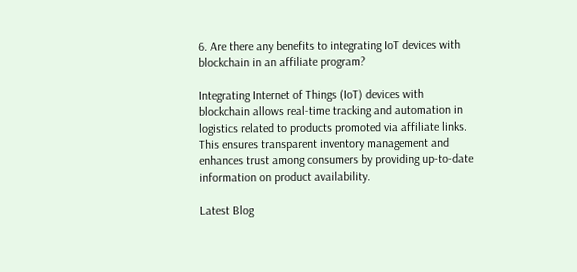6. Are there any benefits to integrating IoT devices with blockchain in an affiliate program?

Integrating Internet of Things (IoT) devices with blockchain allows real-time tracking and automation in logistics related to products promoted via affiliate links. This ensures transparent inventory management and enhances trust among consumers by providing up-to-date information on product availability.

Latest Blog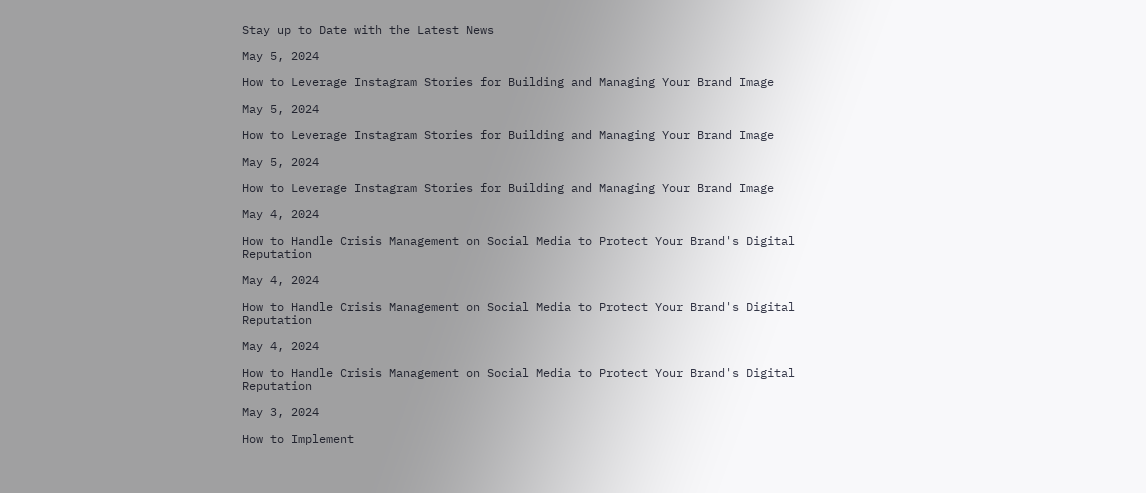Stay up to Date with the Latest News

May 5, 2024

How to Leverage Instagram Stories for Building and Managing Your Brand Image

May 5, 2024

How to Leverage Instagram Stories for Building and Managing Your Brand Image

May 5, 2024

How to Leverage Instagram Stories for Building and Managing Your Brand Image

May 4, 2024

How to Handle Crisis Management on Social Media to Protect Your Brand's Digital Reputation

May 4, 2024

How to Handle Crisis Management on Social Media to Protect Your Brand's Digital Reputation

May 4, 2024

How to Handle Crisis Management on Social Media to Protect Your Brand's Digital Reputation

May 3, 2024

How to Implement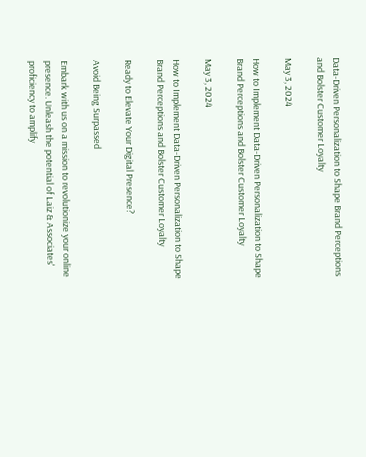Data-Driven Personalization to Shape Brand Perceptions and Bolster Customer Loyalty

May 3, 2024

How to Implement Data-Driven Personalization to Shape Brand Perceptions and Bolster Customer Loyalty

May 3, 2024

How to Implement Data-Driven Personalization to Shape Brand Perceptions and Bolster Customer Loyalty

Ready to Elevate Your Digital Presence?

Avoid Being Surpassed

Embark with us on a mission to revolutionize your online presence. Unleash the potential of Laiz & Associates' proficiency to amplify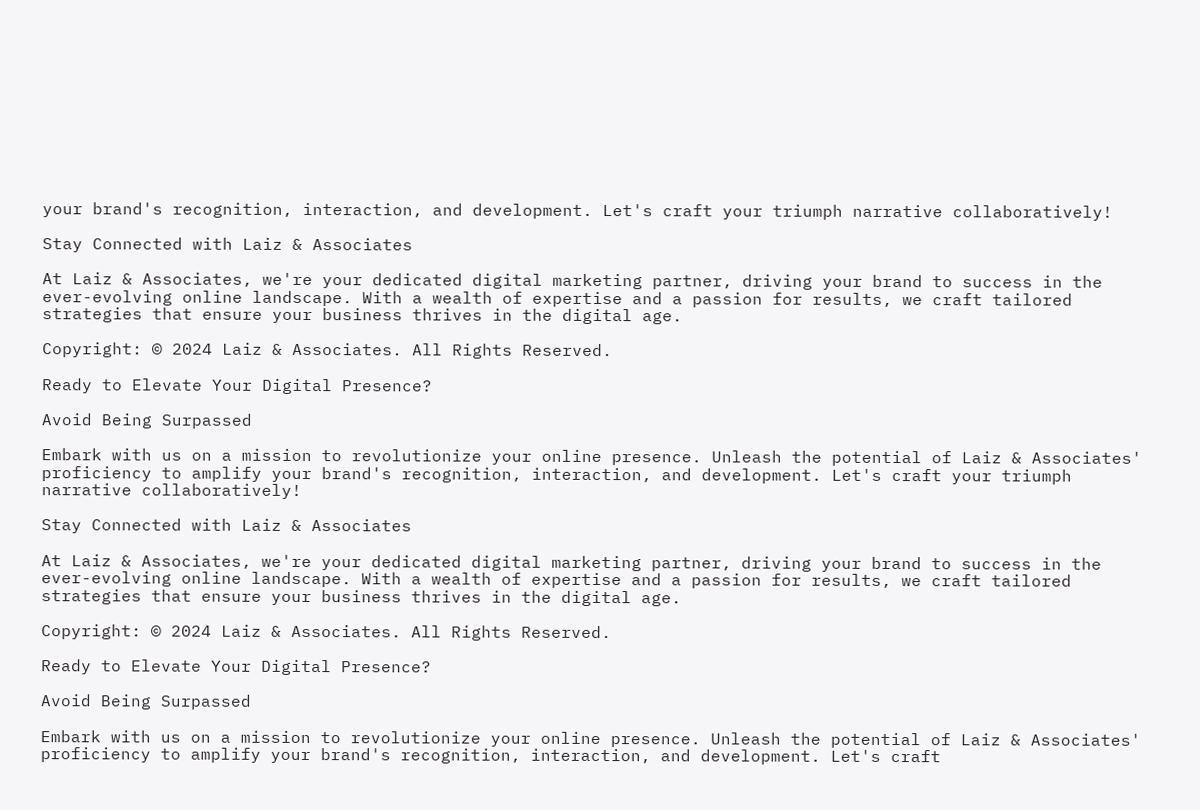your brand's recognition, interaction, and development. Let's craft your triumph narrative collaboratively!

Stay Connected with Laiz & Associates

At Laiz & Associates, we're your dedicated digital marketing partner, driving your brand to success in the ever-evolving online landscape. With a wealth of expertise and a passion for results, we craft tailored strategies that ensure your business thrives in the digital age.

Copyright: © 2024 Laiz & Associates. All Rights Reserved.

Ready to Elevate Your Digital Presence?

Avoid Being Surpassed

Embark with us on a mission to revolutionize your online presence. Unleash the potential of Laiz & Associates' proficiency to amplify your brand's recognition, interaction, and development. Let's craft your triumph narrative collaboratively!

Stay Connected with Laiz & Associates

At Laiz & Associates, we're your dedicated digital marketing partner, driving your brand to success in the ever-evolving online landscape. With a wealth of expertise and a passion for results, we craft tailored strategies that ensure your business thrives in the digital age.

Copyright: © 2024 Laiz & Associates. All Rights Reserved.

Ready to Elevate Your Digital Presence?

Avoid Being Surpassed

Embark with us on a mission to revolutionize your online presence. Unleash the potential of Laiz & Associates' proficiency to amplify your brand's recognition, interaction, and development. Let's craft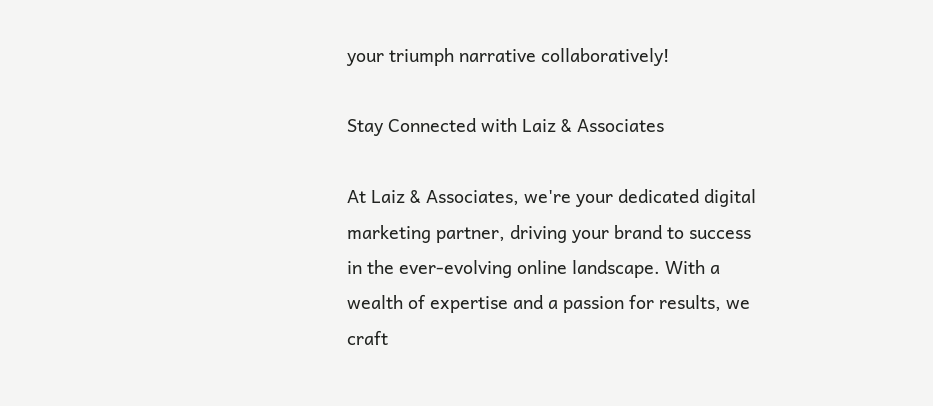your triumph narrative collaboratively!

Stay Connected with Laiz & Associates

At Laiz & Associates, we're your dedicated digital marketing partner, driving your brand to success in the ever-evolving online landscape. With a wealth of expertise and a passion for results, we craft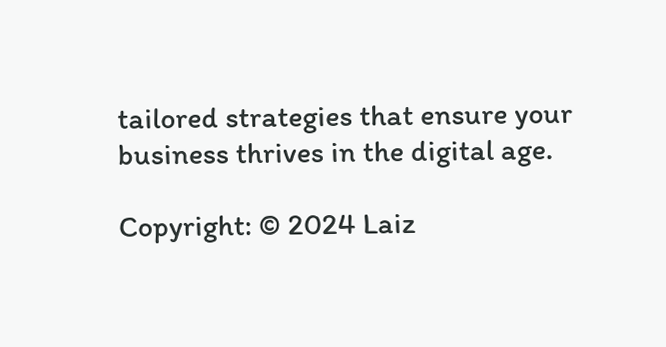tailored strategies that ensure your business thrives in the digital age.

Copyright: © 2024 Laiz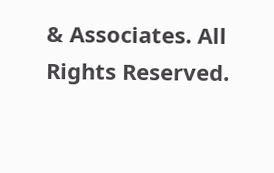& Associates. All Rights Reserved.